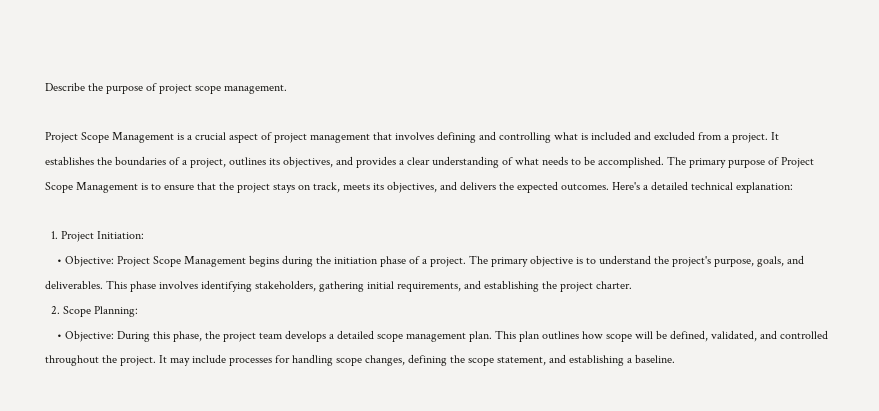Describe the purpose of project scope management.

Project Scope Management is a crucial aspect of project management that involves defining and controlling what is included and excluded from a project. It establishes the boundaries of a project, outlines its objectives, and provides a clear understanding of what needs to be accomplished. The primary purpose of Project Scope Management is to ensure that the project stays on track, meets its objectives, and delivers the expected outcomes. Here's a detailed technical explanation:

  1. Project Initiation:
    • Objective: Project Scope Management begins during the initiation phase of a project. The primary objective is to understand the project's purpose, goals, and deliverables. This phase involves identifying stakeholders, gathering initial requirements, and establishing the project charter.
  2. Scope Planning:
    • Objective: During this phase, the project team develops a detailed scope management plan. This plan outlines how scope will be defined, validated, and controlled throughout the project. It may include processes for handling scope changes, defining the scope statement, and establishing a baseline.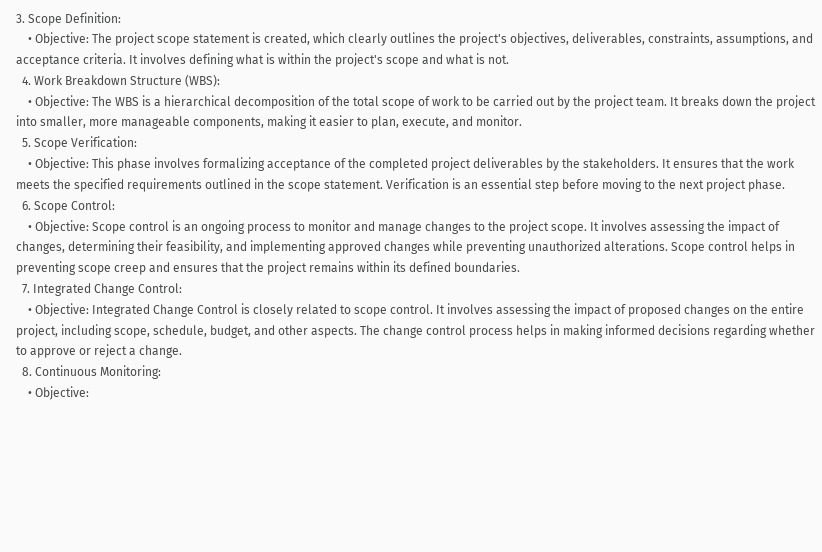3. Scope Definition:
    • Objective: The project scope statement is created, which clearly outlines the project's objectives, deliverables, constraints, assumptions, and acceptance criteria. It involves defining what is within the project's scope and what is not.
  4. Work Breakdown Structure (WBS):
    • Objective: The WBS is a hierarchical decomposition of the total scope of work to be carried out by the project team. It breaks down the project into smaller, more manageable components, making it easier to plan, execute, and monitor.
  5. Scope Verification:
    • Objective: This phase involves formalizing acceptance of the completed project deliverables by the stakeholders. It ensures that the work meets the specified requirements outlined in the scope statement. Verification is an essential step before moving to the next project phase.
  6. Scope Control:
    • Objective: Scope control is an ongoing process to monitor and manage changes to the project scope. It involves assessing the impact of changes, determining their feasibility, and implementing approved changes while preventing unauthorized alterations. Scope control helps in preventing scope creep and ensures that the project remains within its defined boundaries.
  7. Integrated Change Control:
    • Objective: Integrated Change Control is closely related to scope control. It involves assessing the impact of proposed changes on the entire project, including scope, schedule, budget, and other aspects. The change control process helps in making informed decisions regarding whether to approve or reject a change.
  8. Continuous Monitoring:
    • Objective: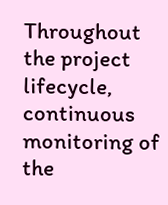Throughout the project lifecycle, continuous monitoring of the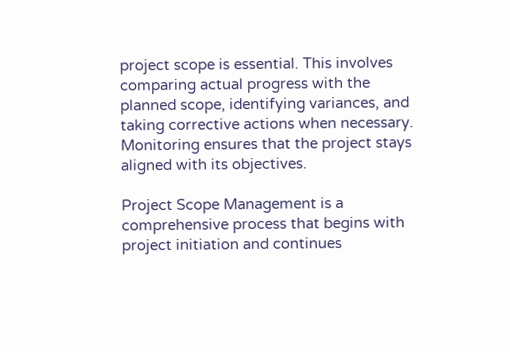project scope is essential. This involves comparing actual progress with the planned scope, identifying variances, and taking corrective actions when necessary. Monitoring ensures that the project stays aligned with its objectives.

Project Scope Management is a comprehensive process that begins with project initiation and continues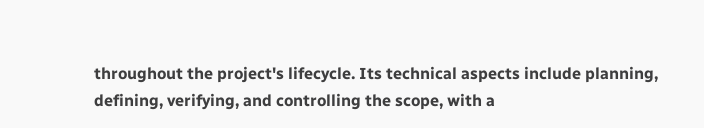throughout the project's lifecycle. Its technical aspects include planning, defining, verifying, and controlling the scope, with a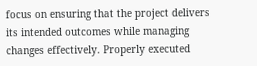focus on ensuring that the project delivers its intended outcomes while managing changes effectively. Properly executed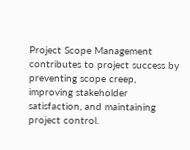Project Scope Management contributes to project success by preventing scope creep, improving stakeholder satisfaction, and maintaining project control.